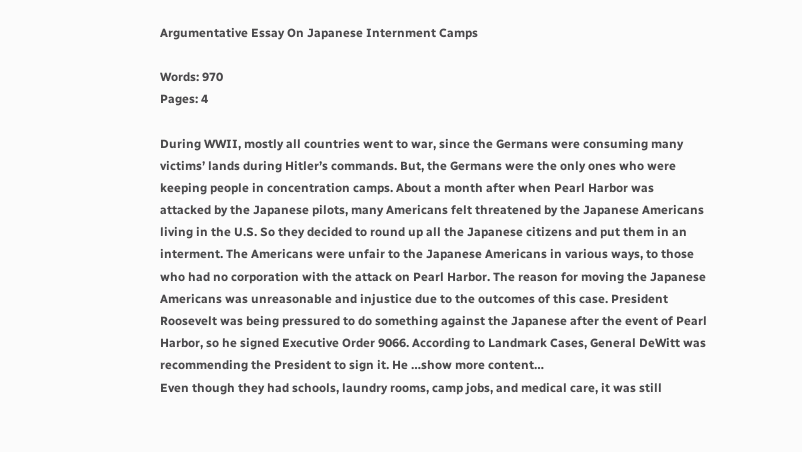Argumentative Essay On Japanese Internment Camps

Words: 970
Pages: 4

During WWII, mostly all countries went to war, since the Germans were consuming many victims’ lands during Hitler’s commands. But, the Germans were the only ones who were keeping people in concentration camps. About a month after when Pearl Harbor was attacked by the Japanese pilots, many Americans felt threatened by the Japanese Americans living in the U.S. So they decided to round up all the Japanese citizens and put them in an interment. The Americans were unfair to the Japanese Americans in various ways, to those who had no corporation with the attack on Pearl Harbor. The reason for moving the Japanese Americans was unreasonable and injustice due to the outcomes of this case. President Roosevelt was being pressured to do something against the Japanese after the event of Pearl Harbor, so he signed Executive Order 9066. According to Landmark Cases, General DeWitt was recommending the President to sign it. He …show more content…
Even though they had schools, laundry rooms, camp jobs, and medical care, it was still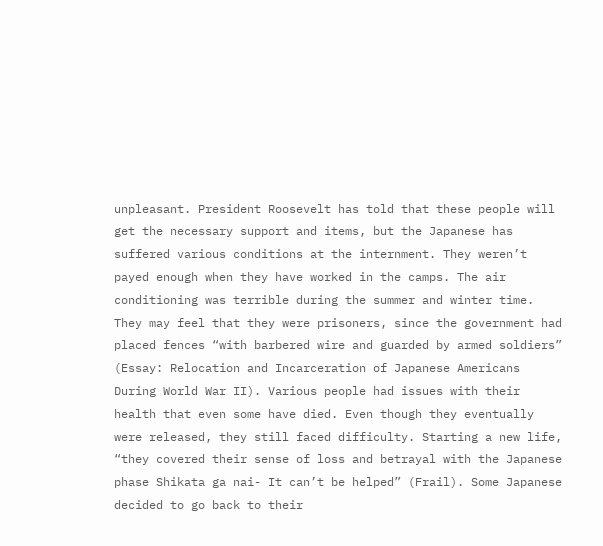unpleasant. President Roosevelt has told that these people will get the necessary support and items, but the Japanese has suffered various conditions at the internment. They weren’t payed enough when they have worked in the camps. The air conditioning was terrible during the summer and winter time. They may feel that they were prisoners, since the government had placed fences “with barbered wire and guarded by armed soldiers” (Essay: Relocation and Incarceration of Japanese Americans During World War II). Various people had issues with their health that even some have died. Even though they eventually were released, they still faced difficulty. Starting a new life, “they covered their sense of loss and betrayal with the Japanese phase Shikata ga nai- It can’t be helped” (Frail). Some Japanese decided to go back to their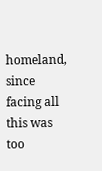homeland, since facing all this was too